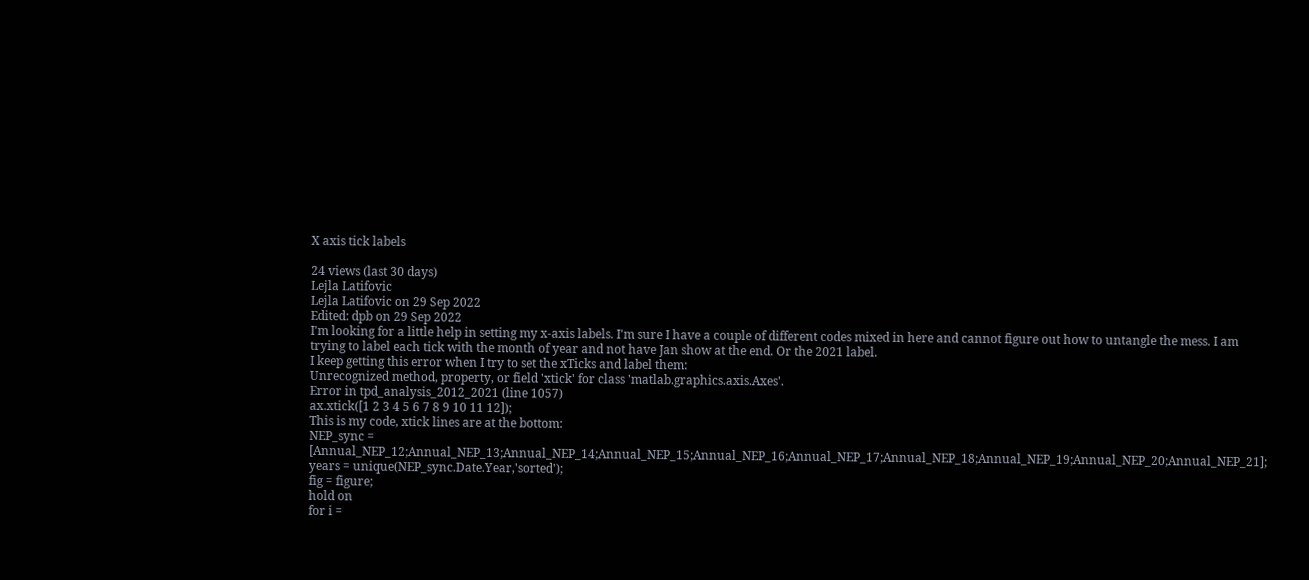X axis tick labels

24 views (last 30 days)
Lejla Latifovic
Lejla Latifovic on 29 Sep 2022
Edited: dpb on 29 Sep 2022
I'm looking for a little help in setting my x-axis labels. I'm sure I have a couple of different codes mixed in here and cannot figure out how to untangle the mess. I am trying to label each tick with the month of year and not have Jan show at the end. Or the 2021 label.
I keep getting this error when I try to set the xTicks and label them:
Unrecognized method, property, or field 'xtick' for class 'matlab.graphics.axis.Axes'.
Error in tpd_analysis_2012_2021 (line 1057)
ax.xtick([1 2 3 4 5 6 7 8 9 10 11 12]);
This is my code, xtick lines are at the bottom:
NEP_sync = [Annual_NEP_12;Annual_NEP_13;Annual_NEP_14;Annual_NEP_15;Annual_NEP_16;Annual_NEP_17;Annual_NEP_18;Annual_NEP_19;Annual_NEP_20;Annual_NEP_21];
years = unique(NEP_sync.Date.Year,'sorted');
fig = figure;
hold on
for i =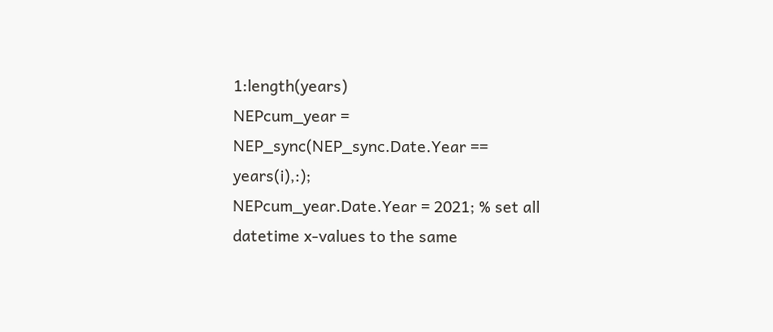1:length(years)
NEPcum_year = NEP_sync(NEP_sync.Date.Year == years(i),:);
NEPcum_year.Date.Year = 2021; % set all datetime x-values to the same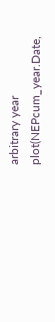arbitrary year
plot(NEPcum_year.Date,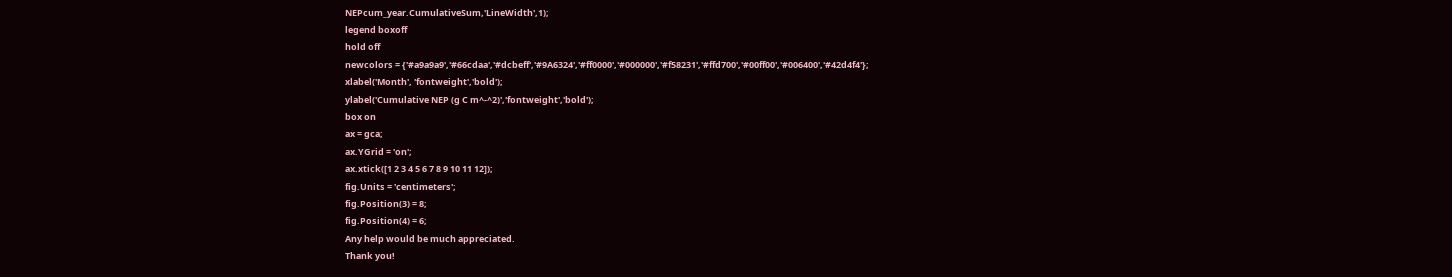NEPcum_year.CumulativeSum,'LineWidth',1);
legend boxoff
hold off
newcolors = {'#a9a9a9','#66cdaa','#dcbeff','#9A6324','#ff0000','#000000','#f58231','#ffd700','#00ff00','#006400','#42d4f4'};
xlabel('Month', 'fontweight','bold');
ylabel('Cumulative NEP (g C m^-^2)','fontweight','bold');
box on
ax = gca;
ax.YGrid = 'on';
ax.xtick([1 2 3 4 5 6 7 8 9 10 11 12]);
fig.Units = 'centimeters';
fig.Position(3) = 8;
fig.Position(4) = 6;
Any help would be much appreciated.
Thank you!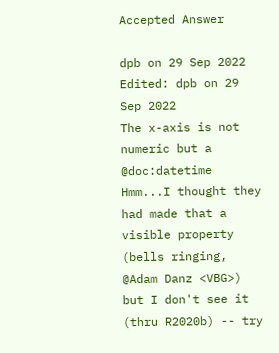Accepted Answer

dpb on 29 Sep 2022
Edited: dpb on 29 Sep 2022
The x-axis is not numeric but a @doc:datetime
Hmm...I thought they had made that a visible property (bells ringing, @Adam Danz <VBG>) but I don't see it (thru R2020b) -- try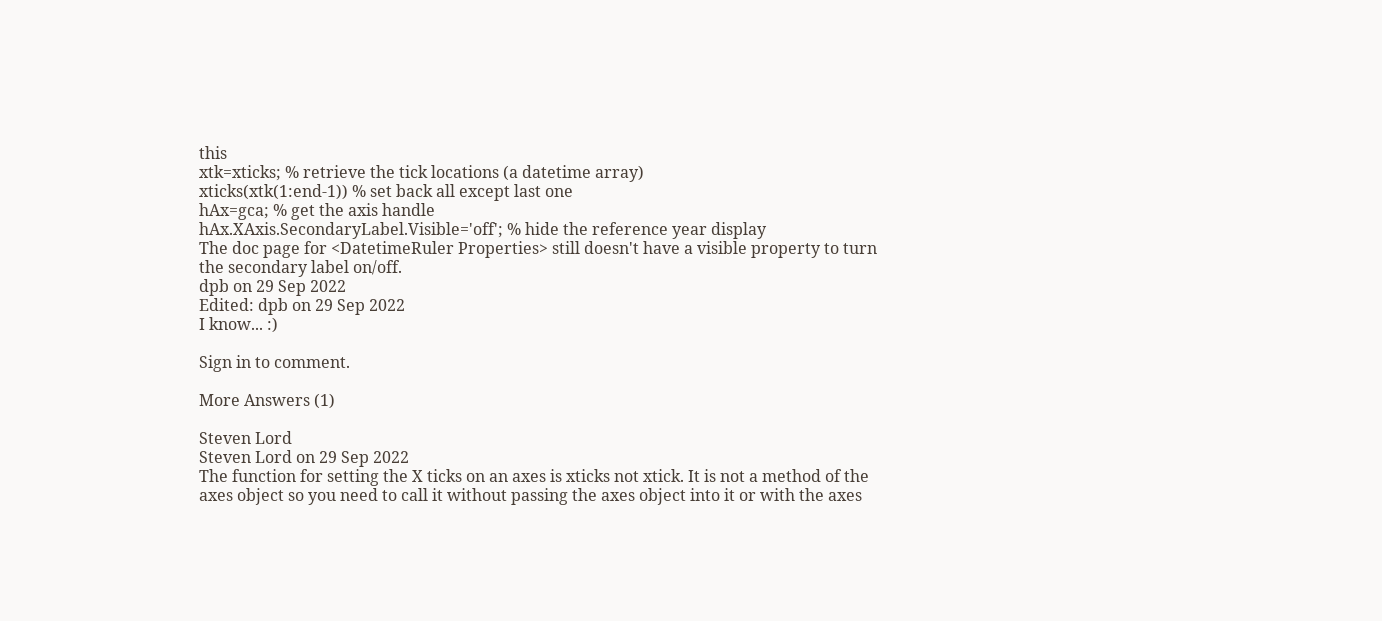this
xtk=xticks; % retrieve the tick locations (a datetime array)
xticks(xtk(1:end-1)) % set back all except last one
hAx=gca; % get the axis handle
hAx.XAxis.SecondaryLabel.Visible='off'; % hide the reference year display
The doc page for <DatetimeRuler Properties> still doesn't have a visible property to turn the secondary label on/off.
dpb on 29 Sep 2022
Edited: dpb on 29 Sep 2022
I know... :)

Sign in to comment.

More Answers (1)

Steven Lord
Steven Lord on 29 Sep 2022
The function for setting the X ticks on an axes is xticks not xtick. It is not a method of the axes object so you need to call it without passing the axes object into it or with the axes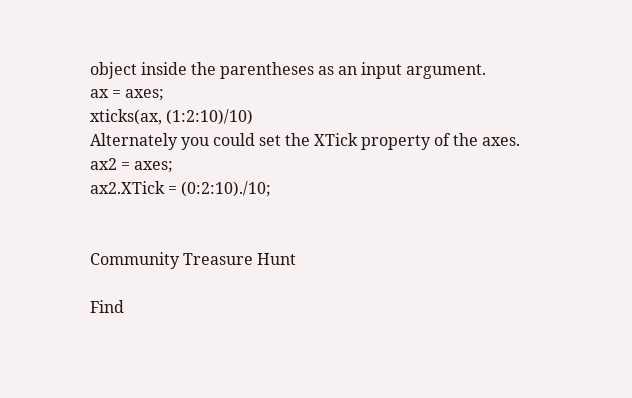object inside the parentheses as an input argument.
ax = axes;
xticks(ax, (1:2:10)/10)
Alternately you could set the XTick property of the axes.
ax2 = axes;
ax2.XTick = (0:2:10)./10;


Community Treasure Hunt

Find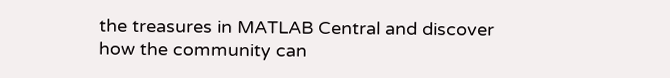the treasures in MATLAB Central and discover how the community can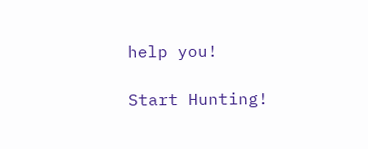help you!

Start Hunting!